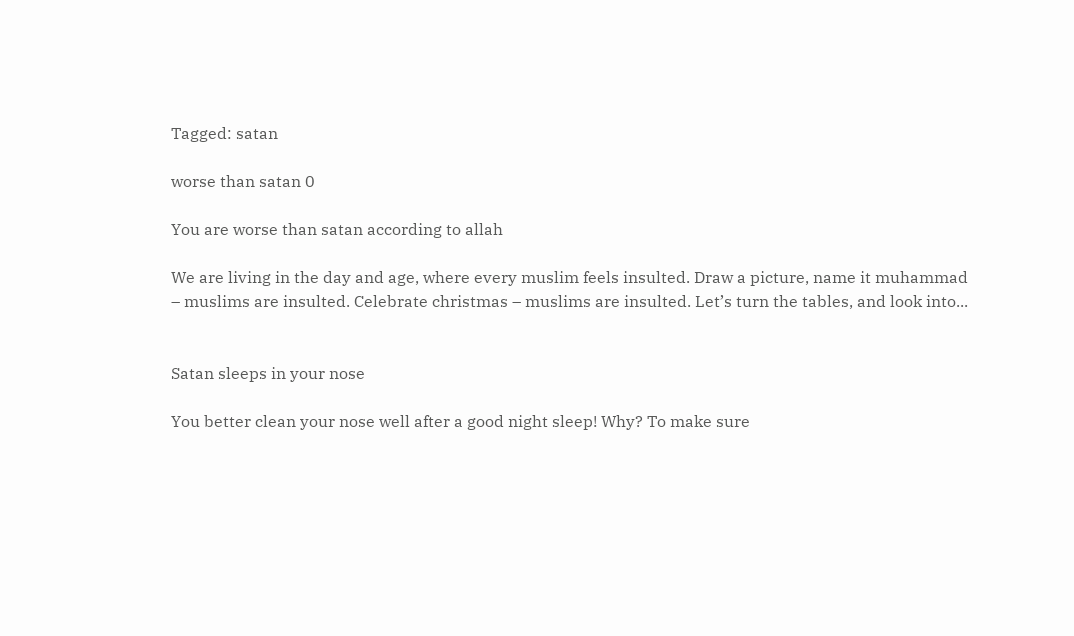Tagged: satan

worse than satan 0

You are worse than satan according to allah

We are living in the day and age, where every muslim feels insulted. Draw a picture, name it muhammad – muslims are insulted. Celebrate christmas – muslims are insulted. Let’s turn the tables, and look into...


Satan sleeps in your nose

You better clean your nose well after a good night sleep! Why? To make sure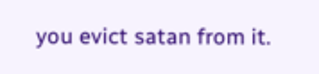you evict satan from it.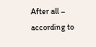After all – according to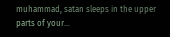muhammad, satan sleeps in the upper parts of your...